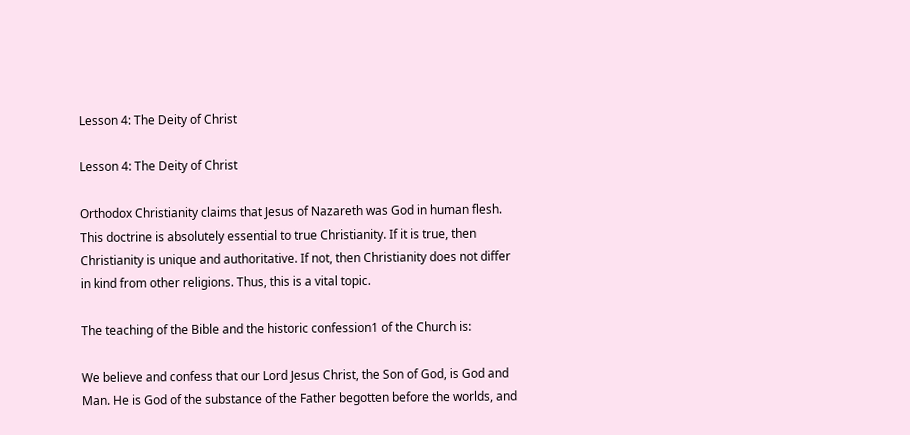Lesson 4: The Deity of Christ

Lesson 4: The Deity of Christ

Orthodox Christianity claims that Jesus of Nazareth was God in human flesh. This doctrine is absolutely essential to true Christianity. If it is true, then Christianity is unique and authoritative. If not, then Christianity does not differ in kind from other religions. Thus, this is a vital topic.

The teaching of the Bible and the historic confession1 of the Church is:

We believe and confess that our Lord Jesus Christ, the Son of God, is God and Man. He is God of the substance of the Father begotten before the worlds, and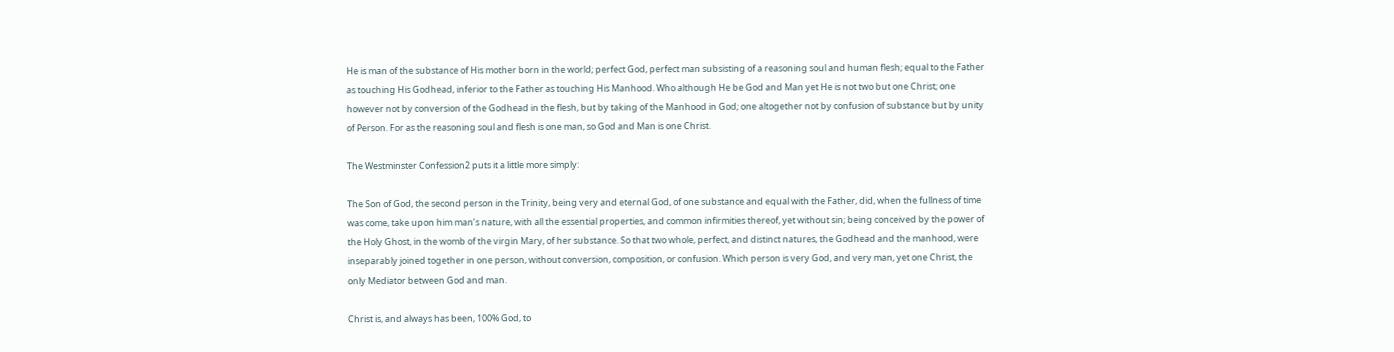He is man of the substance of His mother born in the world; perfect God, perfect man subsisting of a reasoning soul and human flesh; equal to the Father as touching His Godhead, inferior to the Father as touching His Manhood. Who although He be God and Man yet He is not two but one Christ; one however not by conversion of the Godhead in the flesh, but by taking of the Manhood in God; one altogether not by confusion of substance but by unity of Person. For as the reasoning soul and flesh is one man, so God and Man is one Christ.

The Westminster Confession2 puts it a little more simply:

The Son of God, the second person in the Trinity, being very and eternal God, of one substance and equal with the Father, did, when the fullness of time was come, take upon him man’s nature, with all the essential properties, and common infirmities thereof, yet without sin; being conceived by the power of the Holy Ghost, in the womb of the virgin Mary, of her substance. So that two whole, perfect, and distinct natures, the Godhead and the manhood, were inseparably joined together in one person, without conversion, composition, or confusion. Which person is very God, and very man, yet one Christ, the only Mediator between God and man.

Christ is, and always has been, 100% God, to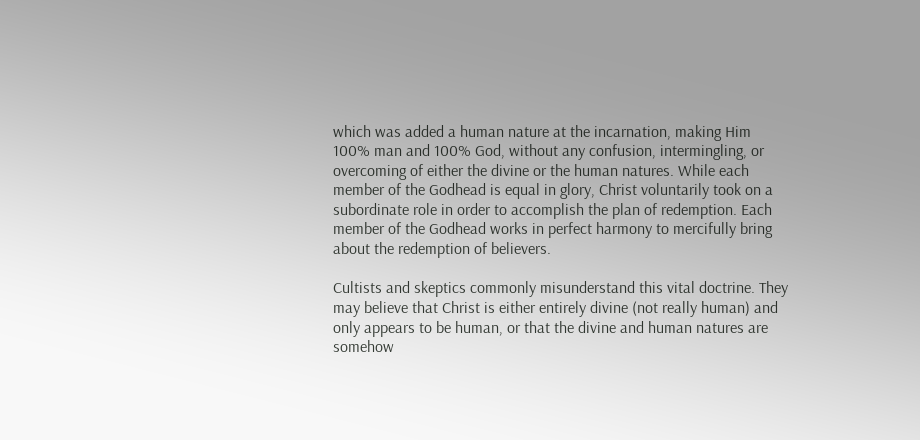which was added a human nature at the incarnation, making Him 100% man and 100% God, without any confusion, intermingling, or overcoming of either the divine or the human natures. While each member of the Godhead is equal in glory, Christ voluntarily took on a subordinate role in order to accomplish the plan of redemption. Each member of the Godhead works in perfect harmony to mercifully bring about the redemption of believers.

Cultists and skeptics commonly misunderstand this vital doctrine. They may believe that Christ is either entirely divine (not really human) and only appears to be human, or that the divine and human natures are somehow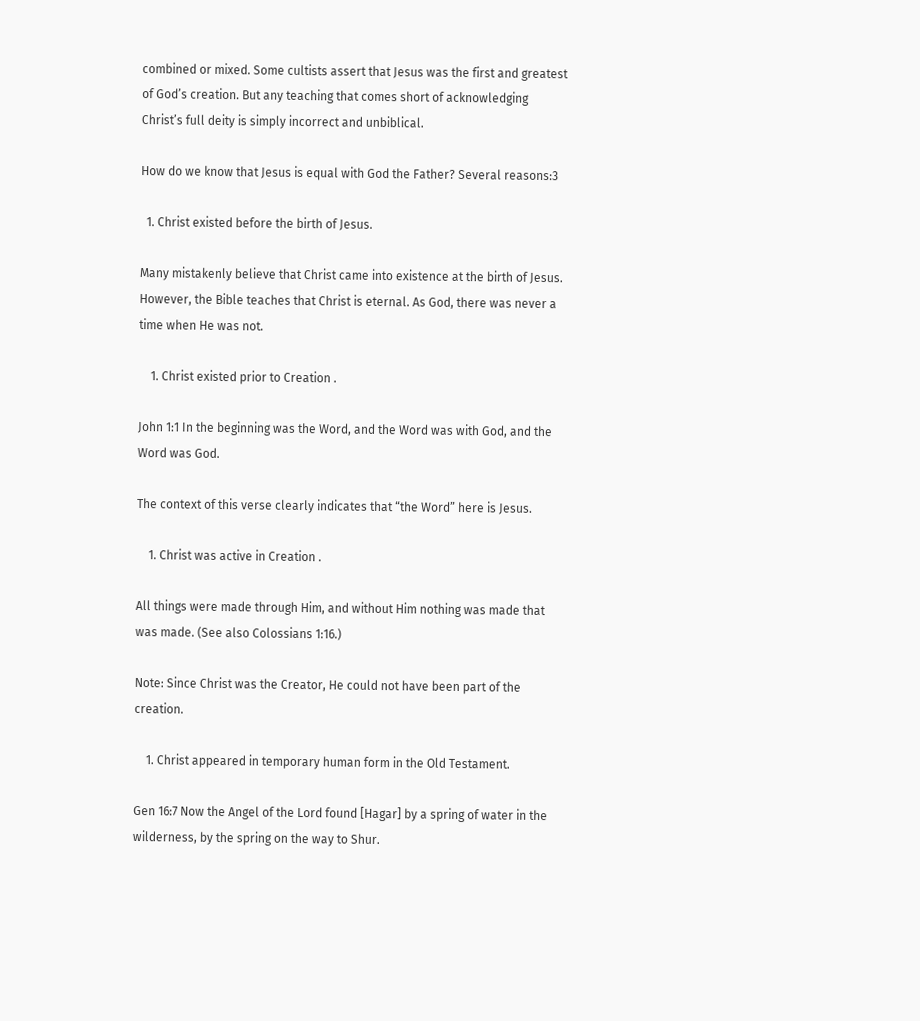combined or mixed. Some cultists assert that Jesus was the first and greatest of God’s creation. But any teaching that comes short of acknowledging Christ’s full deity is simply incorrect and unbiblical.

How do we know that Jesus is equal with God the Father? Several reasons:3

  1. Christ existed before the birth of Jesus.

Many mistakenly believe that Christ came into existence at the birth of Jesus. However, the Bible teaches that Christ is eternal. As God, there was never a time when He was not.

    1. Christ existed prior to Creation .

John 1:1 In the beginning was the Word, and the Word was with God, and the Word was God.

The context of this verse clearly indicates that “the Word” here is Jesus.

    1. Christ was active in Creation .

All things were made through Him, and without Him nothing was made that was made. (See also Colossians 1:16.)

Note: Since Christ was the Creator, He could not have been part of the creation.

    1. Christ appeared in temporary human form in the Old Testament.

Gen 16:7 Now the Angel of the Lord found [Hagar] by a spring of water in the wilderness, by the spring on the way to Shur.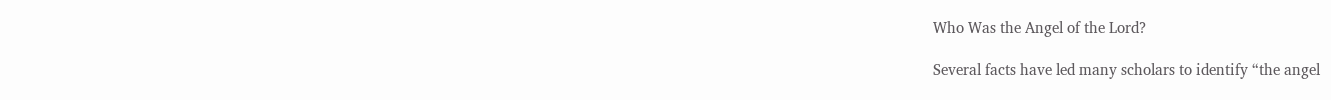Who Was the Angel of the Lord?

Several facts have led many scholars to identify “the angel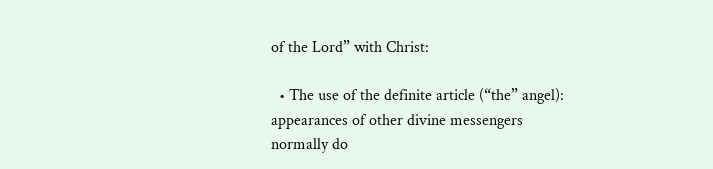of the Lord” with Christ:

  • The use of the definite article (“the” angel): appearances of other divine messengers normally do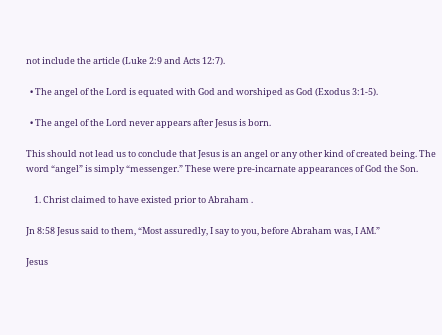not include the article (Luke 2:9 and Acts 12:7).

  • The angel of the Lord is equated with God and worshiped as God (Exodus 3:1-5).

  • The angel of the Lord never appears after Jesus is born.

This should not lead us to conclude that Jesus is an angel or any other kind of created being. The word “angel” is simply “messenger.” These were pre-incarnate appearances of God the Son.

    1. Christ claimed to have existed prior to Abraham .

Jn 8:58 Jesus said to them, “Most assuredly, I say to you, before Abraham was, I AM.”

Jesus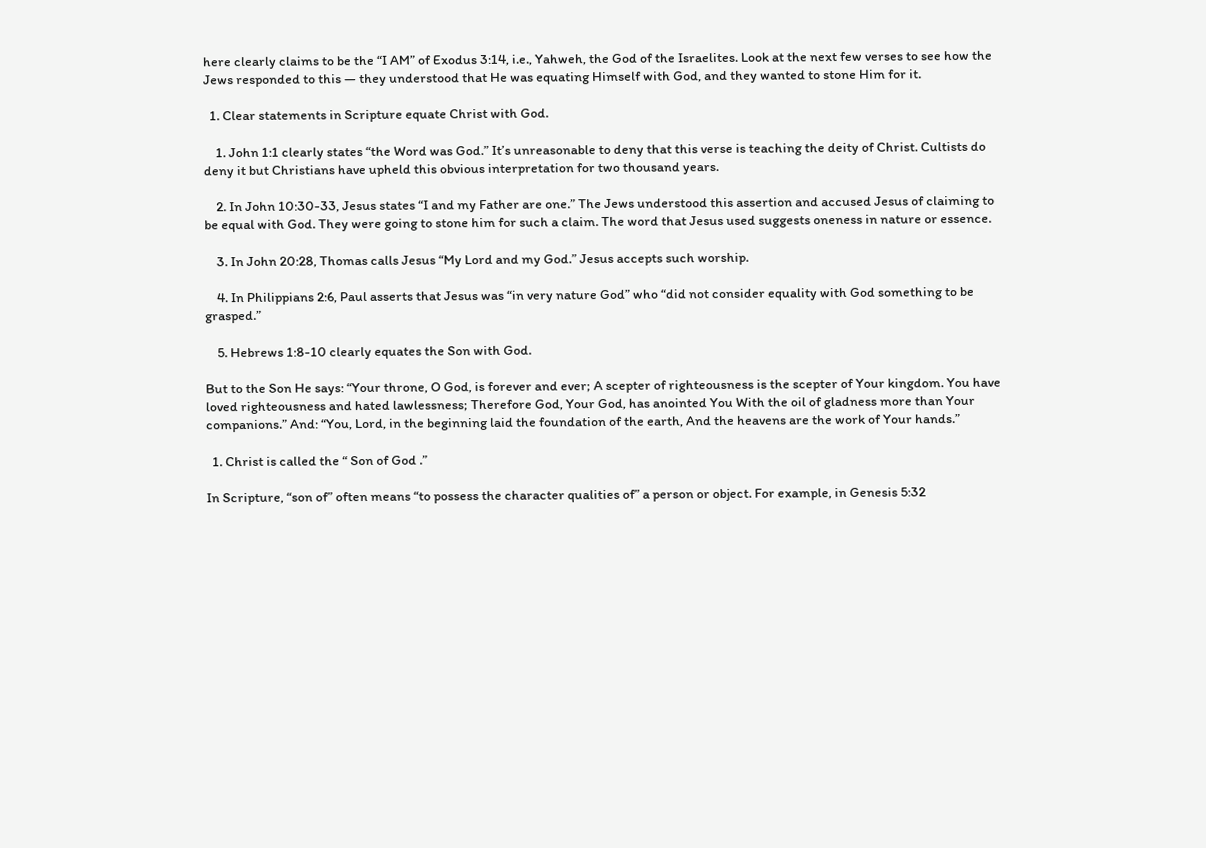here clearly claims to be the “I AM” of Exodus 3:14, i.e., Yahweh, the God of the Israelites. Look at the next few verses to see how the Jews responded to this — they understood that He was equating Himself with God, and they wanted to stone Him for it.

  1. Clear statements in Scripture equate Christ with God.

    1. John 1:1 clearly states “the Word was God.” It’s unreasonable to deny that this verse is teaching the deity of Christ. Cultists do deny it but Christians have upheld this obvious interpretation for two thousand years.

    2. In John 10:30-33, Jesus states “I and my Father are one.” The Jews understood this assertion and accused Jesus of claiming to be equal with God. They were going to stone him for such a claim. The word that Jesus used suggests oneness in nature or essence.

    3. In John 20:28, Thomas calls Jesus “My Lord and my God.” Jesus accepts such worship.

    4. In Philippians 2:6, Paul asserts that Jesus was “in very nature God” who “did not consider equality with God something to be grasped.”

    5. Hebrews 1:8-10 clearly equates the Son with God.

But to the Son He says: “Your throne, O God, is forever and ever; A scepter of righteousness is the scepter of Your kingdom. You have loved righteousness and hated lawlessness; Therefore God, Your God, has anointed You With the oil of gladness more than Your companions.” And: “You, Lord, in the beginning laid the foundation of the earth, And the heavens are the work of Your hands.”

  1. Christ is called the “ Son of God .”

In Scripture, “son of” often means “to possess the character qualities of” a person or object. For example, in Genesis 5:32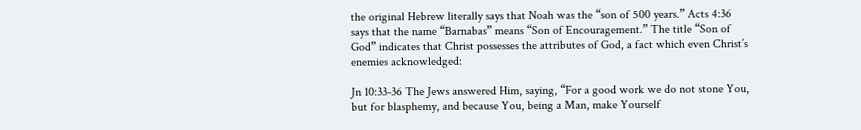the original Hebrew literally says that Noah was the “son of 500 years.” Acts 4:36 says that the name “Barnabas” means “Son of Encouragement.” The title “Son of God” indicates that Christ possesses the attributes of God, a fact which even Christ’s enemies acknowledged:

Jn 10:33-36 The Jews answered Him, saying, “For a good work we do not stone You, but for blasphemy, and because You, being a Man, make Yourself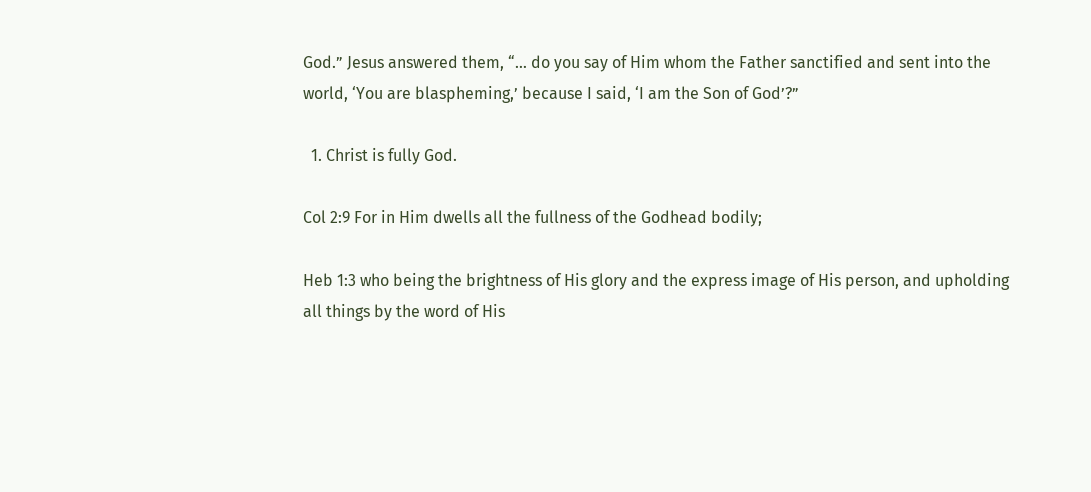God.” Jesus answered them, “… do you say of Him whom the Father sanctified and sent into the world, ‘You are blaspheming,’ because I said, ‘I am the Son of God’?”

  1. Christ is fully God.

Col 2:9 For in Him dwells all the fullness of the Godhead bodily;

Heb 1:3 who being the brightness of His glory and the express image of His person, and upholding all things by the word of His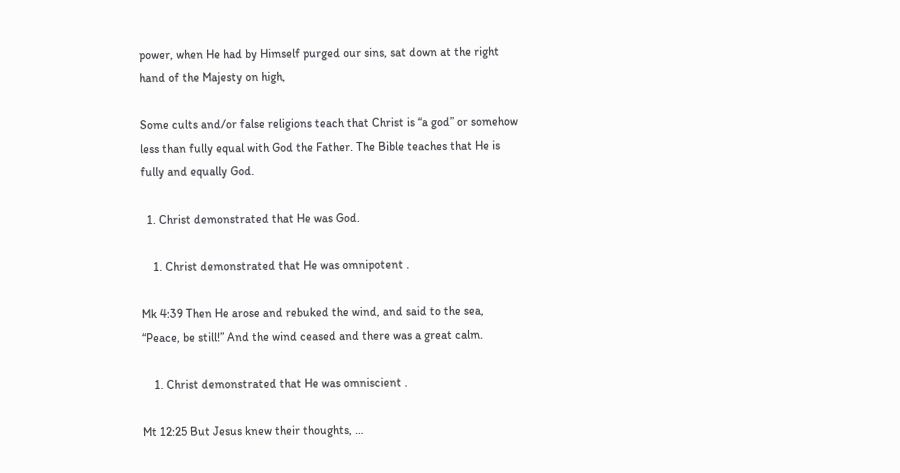power, when He had by Himself purged our sins, sat down at the right hand of the Majesty on high,

Some cults and/or false religions teach that Christ is “a god” or somehow less than fully equal with God the Father. The Bible teaches that He is fully and equally God.

  1. Christ demonstrated that He was God.

    1. Christ demonstrated that He was omnipotent .

Mk 4:39 Then He arose and rebuked the wind, and said to the sea, “Peace, be still!” And the wind ceased and there was a great calm.

    1. Christ demonstrated that He was omniscient .

Mt 12:25 But Jesus knew their thoughts, …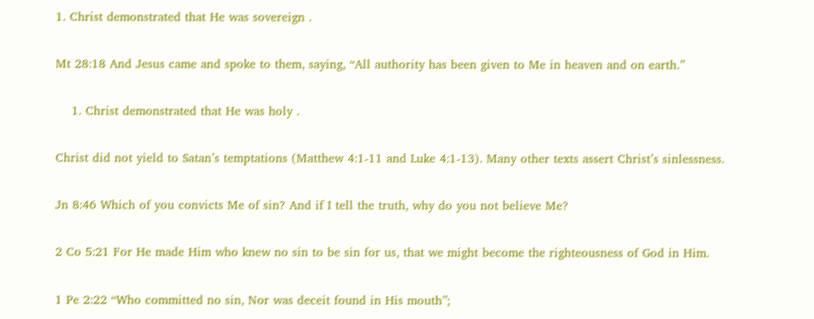1. Christ demonstrated that He was sovereign .

Mt 28:18 And Jesus came and spoke to them, saying, “All authority has been given to Me in heaven and on earth.”

    1. Christ demonstrated that He was holy .

Christ did not yield to Satan’s temptations (Matthew 4:1-11 and Luke 4:1-13). Many other texts assert Christ’s sinlessness.

Jn 8:46 Which of you convicts Me of sin? And if I tell the truth, why do you not believe Me?

2 Co 5:21 For He made Him who knew no sin to be sin for us, that we might become the righteousness of God in Him.

1 Pe 2:22 “Who committed no sin, Nor was deceit found in His mouth”;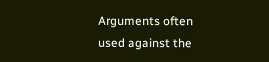Arguments often used against the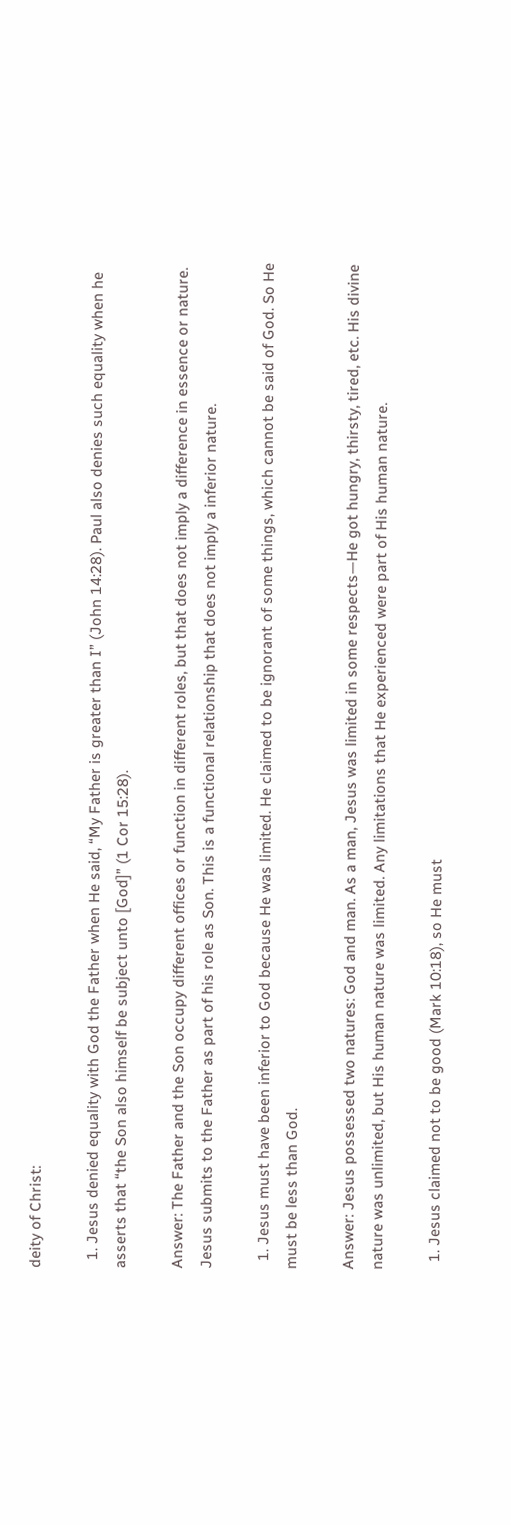deity of Christ:

  1. Jesus denied equality with God the Father when He said, “My Father is greater than I” (John 14:28). Paul also denies such equality when he asserts that “the Son also himself be subject unto [God]” (1 Cor 15:28).

Answer: The Father and the Son occupy different offices or function in different roles, but that does not imply a difference in essence or nature. Jesus submits to the Father as part of his role as Son. This is a functional relationship that does not imply a inferior nature.

  1. Jesus must have been inferior to God because He was limited. He claimed to be ignorant of some things, which cannot be said of God. So He must be less than God.

Answer: Jesus possessed two natures: God and man. As a man, Jesus was limited in some respects—He got hungry, thirsty, tired, etc. His divine nature was unlimited, but His human nature was limited. Any limitations that He experienced were part of His human nature.

  1. Jesus claimed not to be good (Mark 10:18), so He must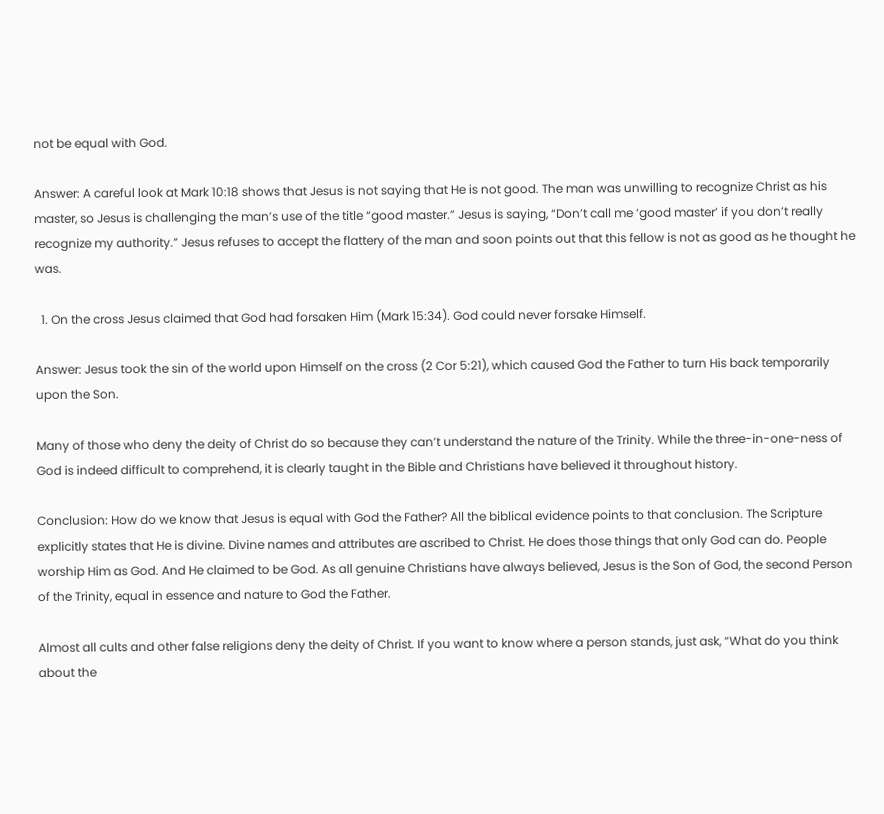not be equal with God.

Answer: A careful look at Mark 10:18 shows that Jesus is not saying that He is not good. The man was unwilling to recognize Christ as his master, so Jesus is challenging the man’s use of the title “good master.” Jesus is saying, “Don’t call me ‘good master’ if you don’t really recognize my authority.” Jesus refuses to accept the flattery of the man and soon points out that this fellow is not as good as he thought he was.

  1. On the cross Jesus claimed that God had forsaken Him (Mark 15:34). God could never forsake Himself.

Answer: Jesus took the sin of the world upon Himself on the cross (2 Cor 5:21), which caused God the Father to turn His back temporarily upon the Son.

Many of those who deny the deity of Christ do so because they can’t understand the nature of the Trinity. While the three-in-one-ness of God is indeed difficult to comprehend, it is clearly taught in the Bible and Christians have believed it throughout history.

Conclusion: How do we know that Jesus is equal with God the Father? All the biblical evidence points to that conclusion. The Scripture explicitly states that He is divine. Divine names and attributes are ascribed to Christ. He does those things that only God can do. People worship Him as God. And He claimed to be God. As all genuine Christians have always believed, Jesus is the Son of God, the second Person of the Trinity, equal in essence and nature to God the Father.

Almost all cults and other false religions deny the deity of Christ. If you want to know where a person stands, just ask, “What do you think about the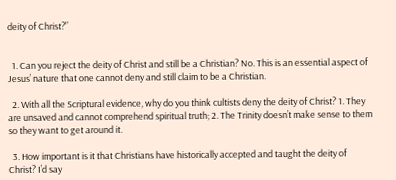deity of Christ?”


  1. Can you reject the deity of Christ and still be a Christian? No. This is an essential aspect of Jesus’ nature that one cannot deny and still claim to be a Christian.

  2. With all the Scriptural evidence, why do you think cultists deny the deity of Christ? 1. They are unsaved and cannot comprehend spiritual truth; 2. The Trinity doesn’t make sense to them so they want to get around it.

  3. How important is it that Christians have historically accepted and taught the deity of Christ? I’d say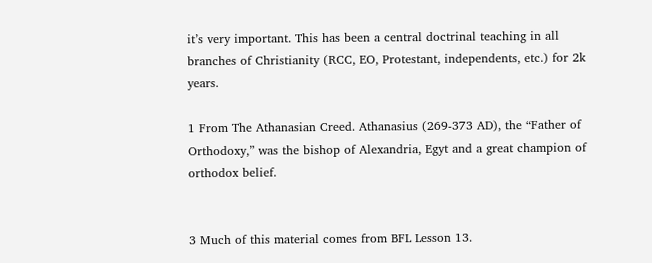it’s very important. This has been a central doctrinal teaching in all branches of Christianity (RCC, EO, Protestant, independents, etc.) for 2k years.

1 From The Athanasian Creed. Athanasius (269-373 AD), the “Father of Orthodoxy,” was the bishop of Alexandria, Egyt and a great champion of orthodox belief.


3 Much of this material comes from BFL Lesson 13.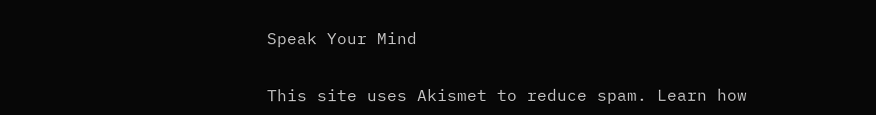Speak Your Mind


This site uses Akismet to reduce spam. Learn how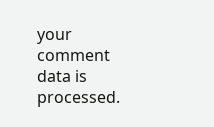your comment data is processed.